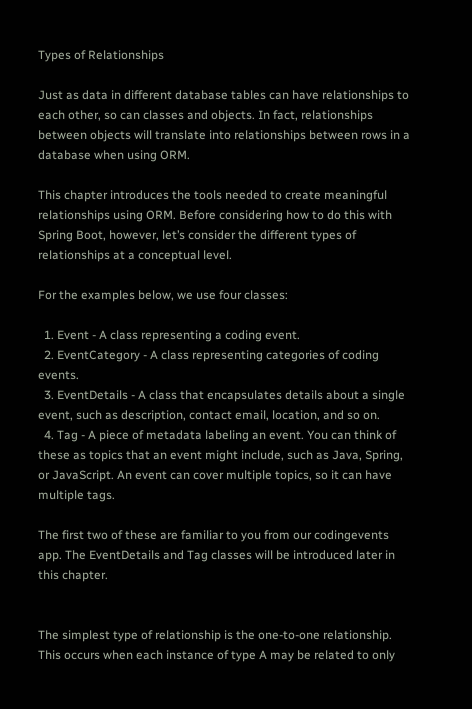Types of Relationships

Just as data in different database tables can have relationships to each other, so can classes and objects. In fact, relationships between objects will translate into relationships between rows in a database when using ORM.

This chapter introduces the tools needed to create meaningful relationships using ORM. Before considering how to do this with Spring Boot, however, let’s consider the different types of relationships at a conceptual level.

For the examples below, we use four classes:

  1. Event - A class representing a coding event.
  2. EventCategory - A class representing categories of coding events.
  3. EventDetails - A class that encapsulates details about a single event, such as description, contact email, location, and so on.
  4. Tag - A piece of metadata labeling an event. You can think of these as topics that an event might include, such as Java, Spring, or JavaScript. An event can cover multiple topics, so it can have multiple tags.

The first two of these are familiar to you from our codingevents app. The EventDetails and Tag classes will be introduced later in this chapter.


The simplest type of relationship is the one-to-one relationship. This occurs when each instance of type A may be related to only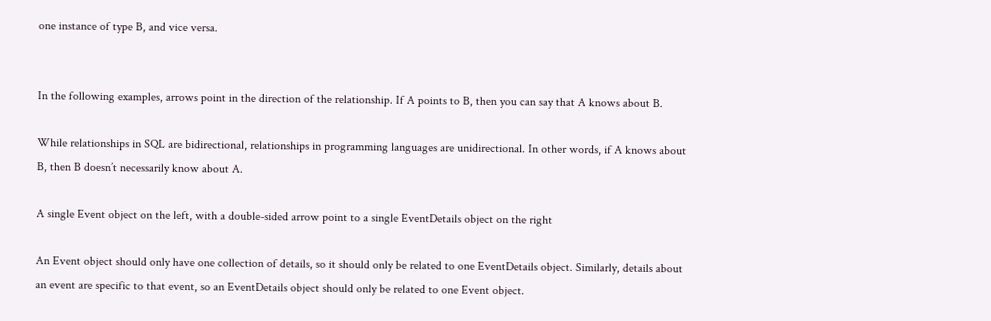one instance of type B, and vice versa.


In the following examples, arrows point in the direction of the relationship. If A points to B, then you can say that A knows about B.

While relationships in SQL are bidirectional, relationships in programming languages are unidirectional. In other words, if A knows about B, then B doesn’t necessarily know about A.

A single Event object on the left, with a double-sided arrow point to a single EventDetails object on the right

An Event object should only have one collection of details, so it should only be related to one EventDetails object. Similarly, details about an event are specific to that event, so an EventDetails object should only be related to one Event object.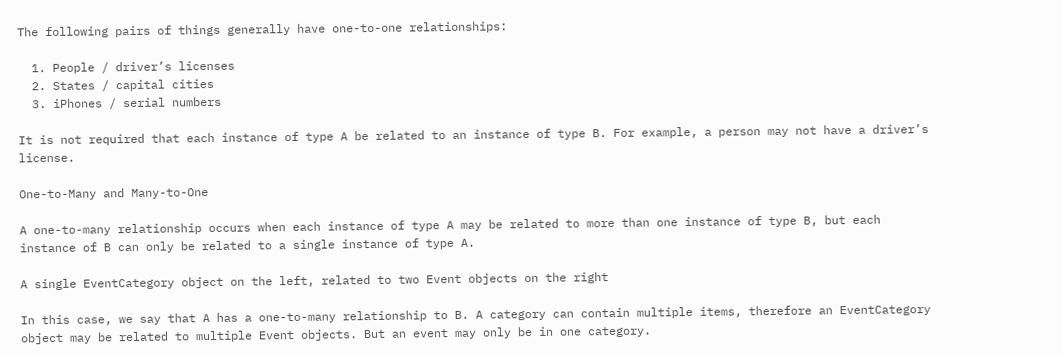The following pairs of things generally have one-to-one relationships:

  1. People / driver’s licenses
  2. States / capital cities
  3. iPhones / serial numbers

It is not required that each instance of type A be related to an instance of type B. For example, a person may not have a driver’s license.

One-to-Many and Many-to-One

A one-to-many relationship occurs when each instance of type A may be related to more than one instance of type B, but each instance of B can only be related to a single instance of type A.

A single EventCategory object on the left, related to two Event objects on the right

In this case, we say that A has a one-to-many relationship to B. A category can contain multiple items, therefore an EventCategory object may be related to multiple Event objects. But an event may only be in one category.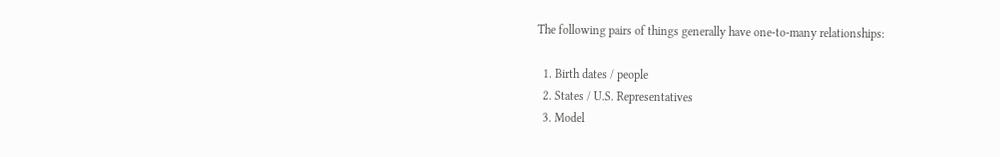The following pairs of things generally have one-to-many relationships:

  1. Birth dates / people
  2. States / U.S. Representatives
  3. Model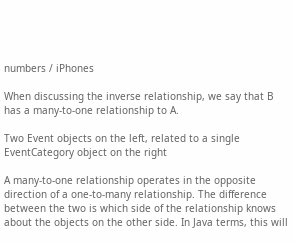numbers / iPhones

When discussing the inverse relationship, we say that B has a many-to-one relationship to A.

Two Event objects on the left, related to a single EventCategory object on the right

A many-to-one relationship operates in the opposite direction of a one-to-many relationship. The difference between the two is which side of the relationship knows about the objects on the other side. In Java terms, this will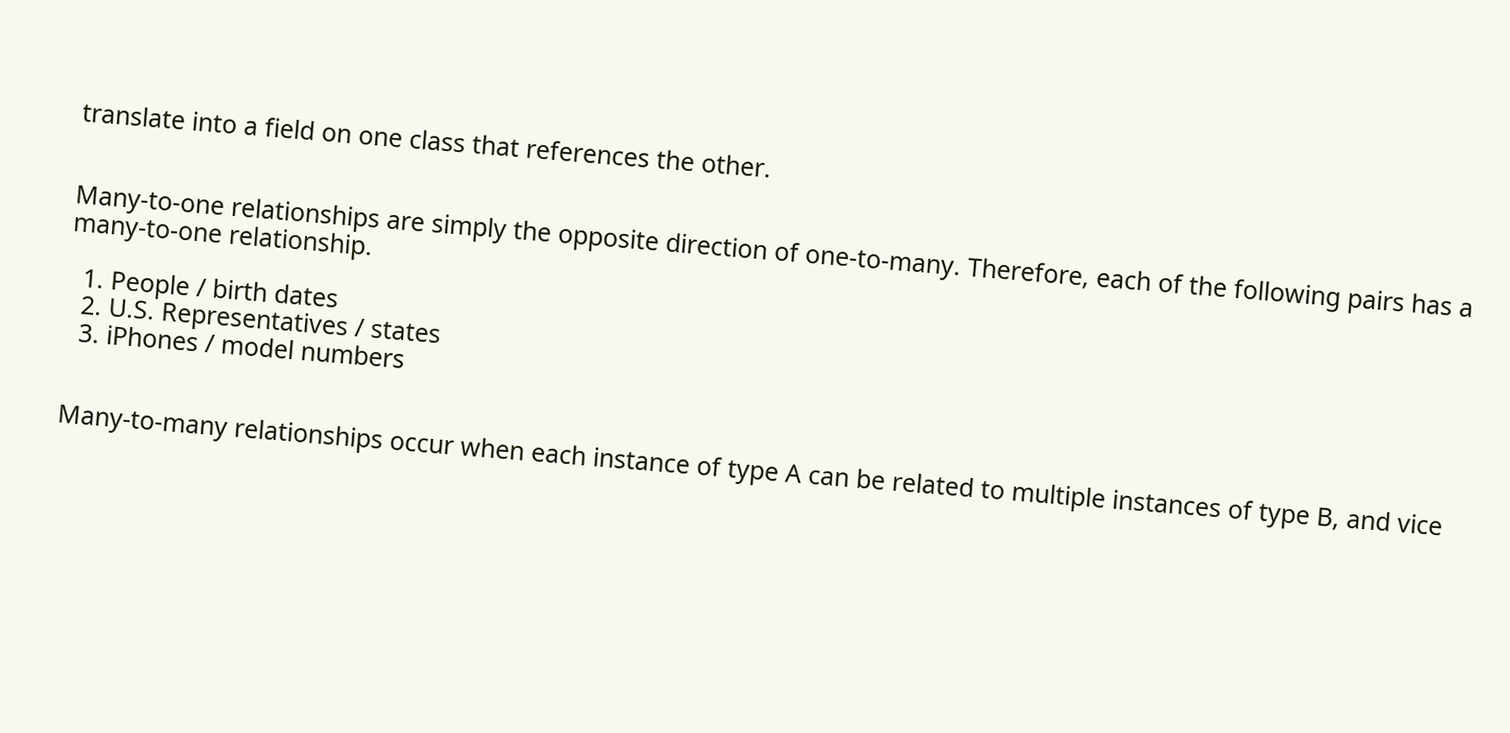translate into a field on one class that references the other.


Many-to-one relationships are simply the opposite direction of one-to-many. Therefore, each of the following pairs has a many-to-one relationship.

  1. People / birth dates
  2. U.S. Representatives / states
  3. iPhones / model numbers


Many-to-many relationships occur when each instance of type A can be related to multiple instances of type B, and vice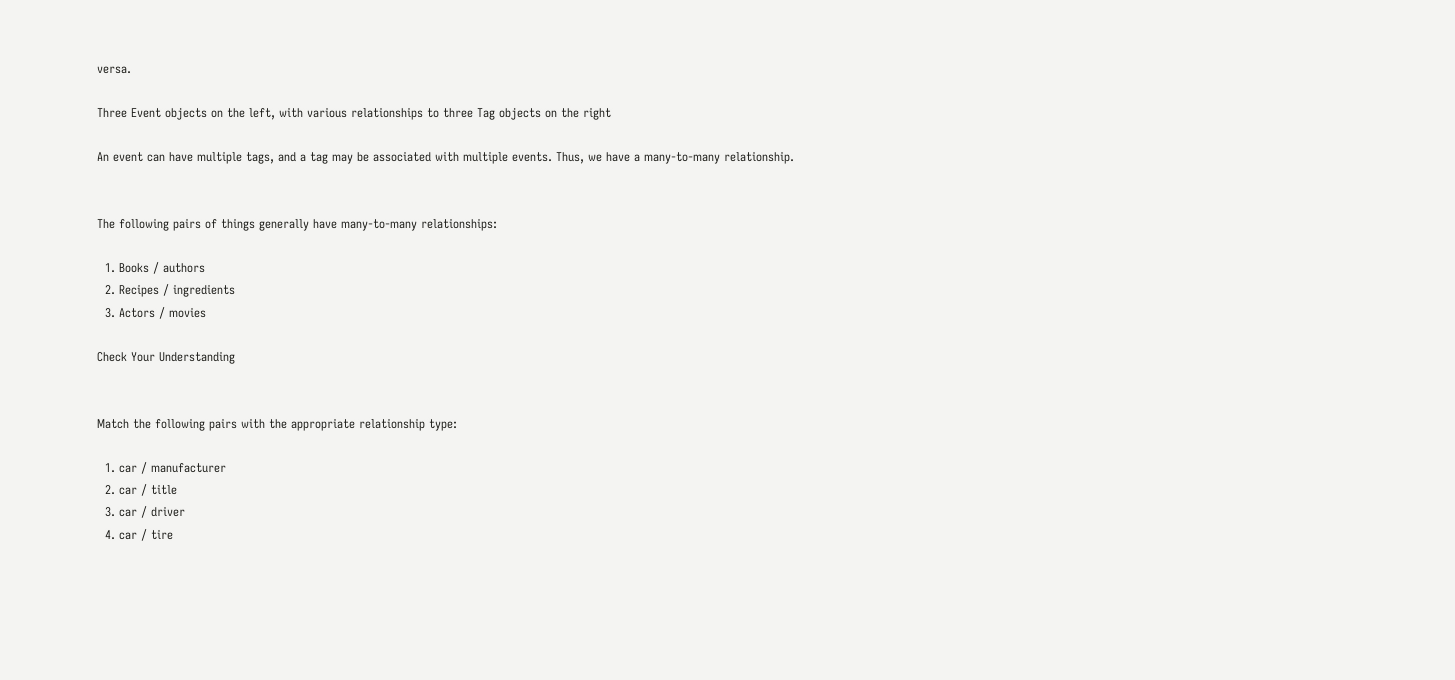versa.

Three Event objects on the left, with various relationships to three Tag objects on the right

An event can have multiple tags, and a tag may be associated with multiple events. Thus, we have a many-to-many relationship.


The following pairs of things generally have many-to-many relationships:

  1. Books / authors
  2. Recipes / ingredients
  3. Actors / movies

Check Your Understanding


Match the following pairs with the appropriate relationship type:

  1. car / manufacturer
  2. car / title
  3. car / driver
  4. car / tire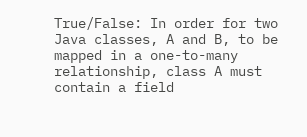True/False: In order for two Java classes, A and B, to be mapped in a one-to-many relationship, class A must contain a field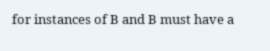for instances of B and B must have a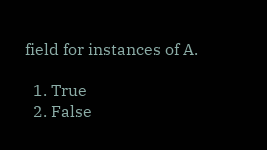field for instances of A.

  1. True
  2. False